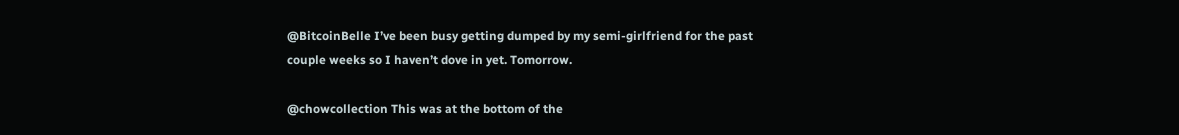@BitcoinBelle I’ve been busy getting dumped by my semi-girlfriend for the past couple weeks so I haven’t dove in yet. Tomorrow.

@chowcollection This was at the bottom of the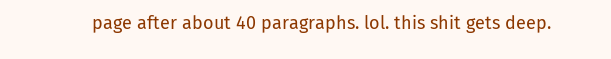page after about 40 paragraphs. lol. this shit gets deep.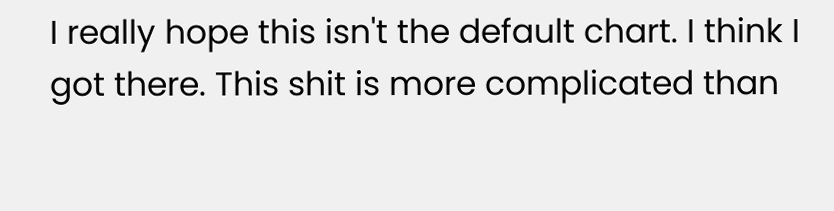I really hope this isn't the default chart. I think I got there. This shit is more complicated than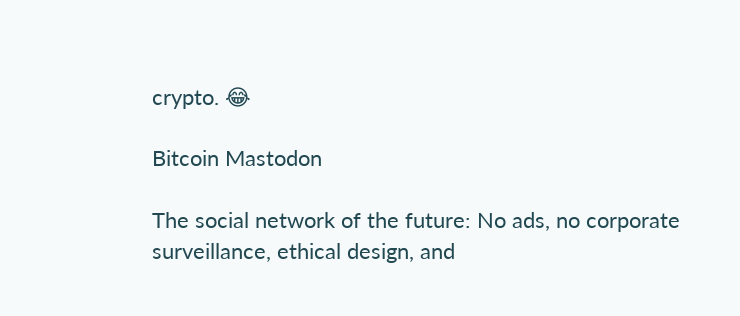crypto. 😂

Bitcoin Mastodon

The social network of the future: No ads, no corporate surveillance, ethical design, and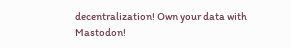decentralization! Own your data with Mastodon!